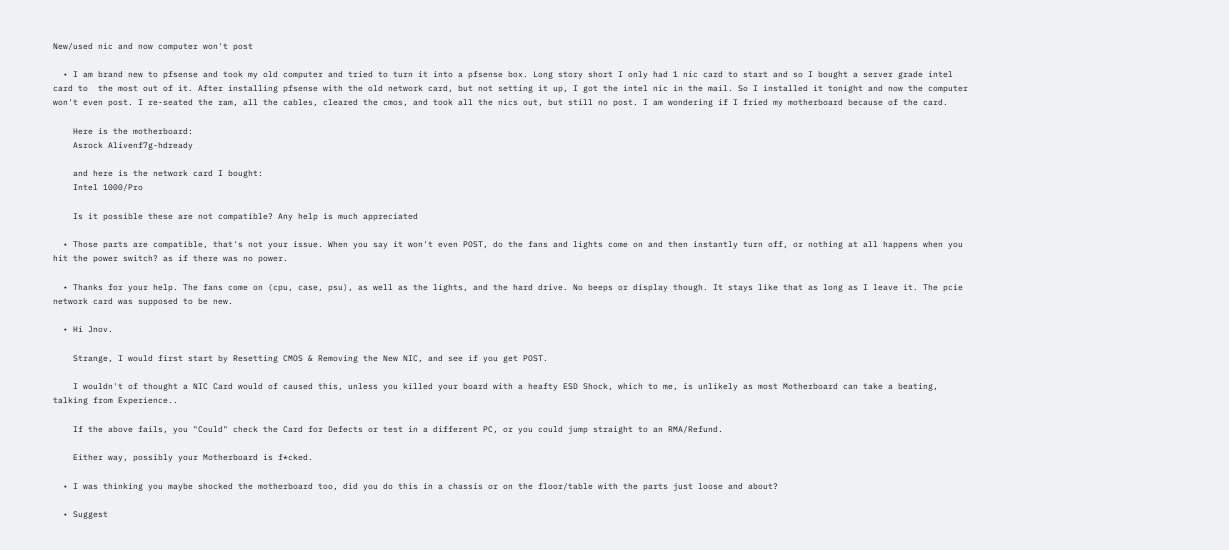New/used nic and now computer won't post

  • I am brand new to pfsense and took my old computer and tried to turn it into a pfsense box. Long story short I only had 1 nic card to start and so I bought a server grade intel card to  the most out of it. After installing pfsense with the old network card, but not setting it up, I got the intel nic in the mail. So I installed it tonight and now the computer won't even post. I re-seated the ram, all the cables, cleared the cmos, and took all the nics out, but still no post. I am wondering if I fried my motherboard because of the card.

    Here is the motherboard:
    Asrock Alivenf7g-hdready

    and here is the network card I bought:
    Intel 1000/Pro

    Is it possible these are not compatible? Any help is much appreciated

  • Those parts are compatible, that's not your issue. When you say it won't even POST, do the fans and lights come on and then instantly turn off, or nothing at all happens when you hit the power switch? as if there was no power.

  • Thanks for your help. The fans come on (cpu, case, psu), as well as the lights, and the hard drive. No beeps or display though. It stays like that as long as I leave it. The pcie network card was supposed to be new.

  • Hi Jnov.

    Strange, I would first start by Resetting CMOS & Removing the New NIC, and see if you get POST.

    I wouldn't of thought a NIC Card would of caused this, unless you killed your board with a heafty ESD Shock, which to me, is unlikely as most Motherboard can take a beating, talking from Experience..

    If the above fails, you "Could" check the Card for Defects or test in a different PC, or you could jump straight to an RMA/Refund.

    Either way, possibly your Motherboard is f*cked.

  • I was thinking you maybe shocked the motherboard too, did you do this in a chassis or on the floor/table with the parts just loose and about?

  • Suggest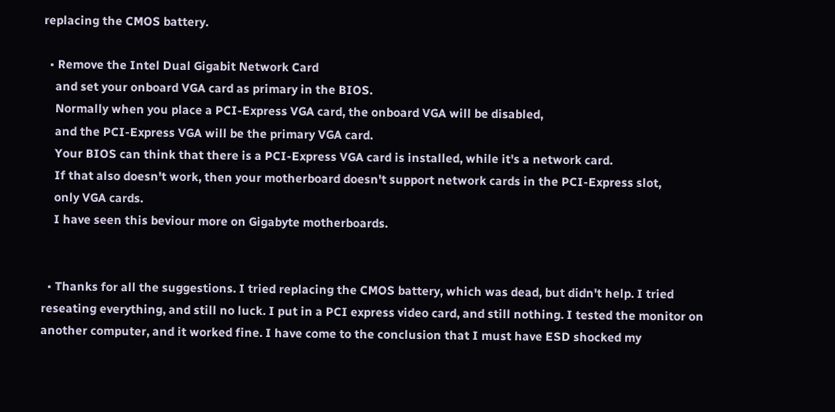replacing the CMOS battery.

  • Remove the Intel Dual Gigabit Network Card
    and set your onboard VGA card as primary in the BIOS.
    Normally when you place a PCI-Express VGA card, the onboard VGA will be disabled,
    and the PCI-Express VGA will be the primary VGA card.
    Your BIOS can think that there is a PCI-Express VGA card is installed, while it's a network card.
    If that also doesn't work, then your motherboard doesn't support network cards in the PCI-Express slot,
    only VGA cards.
    I have seen this beviour more on Gigabyte motherboards.


  • Thanks for all the suggestions. I tried replacing the CMOS battery, which was dead, but didn't help. I tried reseating everything, and still no luck. I put in a PCI express video card, and still nothing. I tested the monitor on another computer, and it worked fine. I have come to the conclusion that I must have ESD shocked my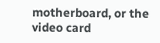motherboard, or the video card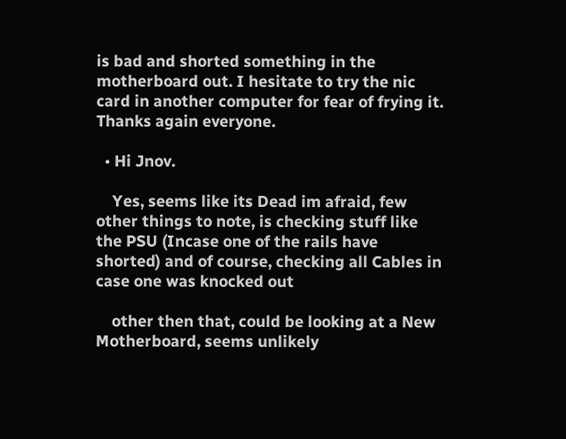is bad and shorted something in the motherboard out. I hesitate to try the nic card in another computer for fear of frying it. Thanks again everyone.

  • Hi Jnov.

    Yes, seems like its Dead im afraid, few other things to note, is checking stuff like the PSU (Incase one of the rails have shorted) and of course, checking all Cables in case one was knocked out

    other then that, could be looking at a New Motherboard, seems unlikely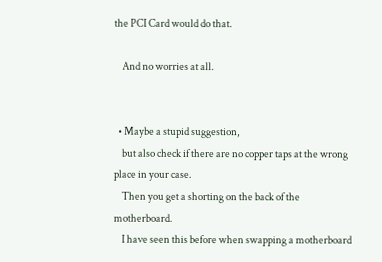the PCI Card would do that.

    And no worries at all.


  • Maybe a stupid suggestion,
    but also check if there are no copper taps at the wrong place in your case.
    Then you get a shorting on the back of the motherboard.
    I have seen this before when swapping a motherboard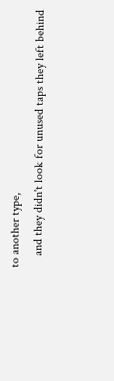to another type,
    and they didn't look for unused taps they left behind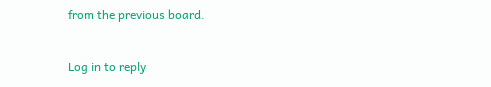from the previous board.


Log in to reply